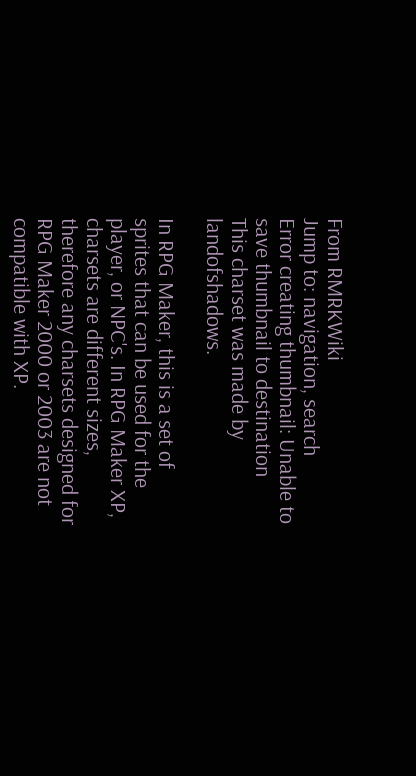From RMRKWiki
Jump to: navigation, search
Error creating thumbnail: Unable to save thumbnail to destination
This charset was made by landofshadows.

In RPG Maker, this is a set of sprites that can be used for the player, or NPC's. In RPG Maker XP, charsets are different sizes, therefore any charsets designed for RPG Maker 2000 or 2003 are not compatible with XP.